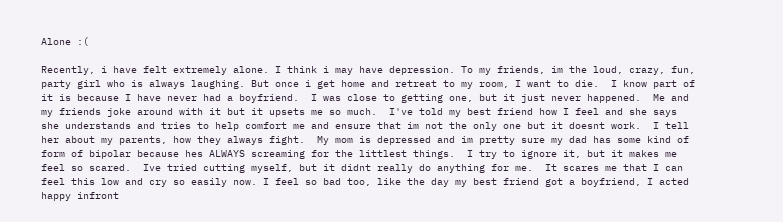Alone :(

Recently, i have felt extremely alone. I think i may have depression. To my friends, im the loud, crazy, fun, party girl who is always laughing. But once i get home and retreat to my room, I want to die.  I know part of it is because I have never had a boyfriend.  I was close to getting one, but it just never happened.  Me and my friends joke around with it but it upsets me so much.  I've told my best friend how I feel and she says she understands and tries to help comfort me and ensure that im not the only one but it doesnt work.  I tell her about my parents, how they always fight.  My mom is depressed and im pretty sure my dad has some kind of form of bipolar because hes ALWAYS screaming for the littlest things.  I try to ignore it, but it makes me feel so scared.  Ive tried cutting myself, but it didnt really do anything for me.  It scares me that I can feel this low and cry so easily now. I feel so bad too, like the day my best friend got a boyfriend, I acted happy infront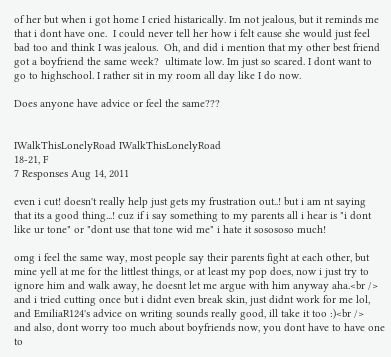of her but when i got home I cried histarically. Im not jealous, but it reminds me that i dont have one.  I could never tell her how i felt cause she would just feel bad too and think I was jealous.  Oh, and did i mention that my other best friend got a boyfriend the same week?  ultimate low. Im just so scared. I dont want to go to highschool. I rather sit in my room all day like I do now.

Does anyone have advice or feel the same???


IWalkThisLonelyRoad IWalkThisLonelyRoad
18-21, F
7 Responses Aug 14, 2011

even i cut! doesn't really help just gets my frustration out..! but i am nt saying that its a good thing...! cuz if i say something to my parents all i hear is "i dont like ur tone" or "dont use that tone wid me" i hate it sosososo much!

omg i feel the same way, most people say their parents fight at each other, but mine yell at me for the littlest things, or at least my pop does, now i just try to ignore him and walk away, he doesnt let me argue with him anyway aha.<br />
and i tried cutting once but i didnt even break skin, just didnt work for me lol, and EmiliaR124's advice on writing sounds really good, ill take it too :)<br />
and also, dont worry too much about boyfriends now, you dont have to have one to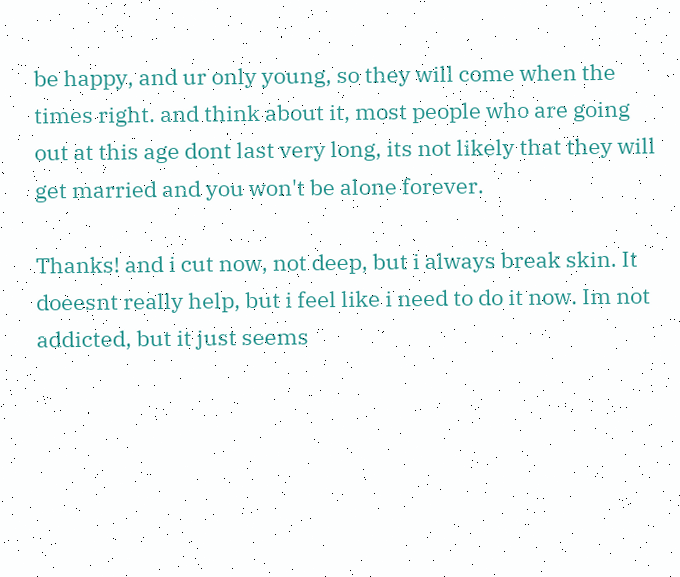be happy, and ur only young, so they will come when the times right. and think about it, most people who are going out at this age dont last very long, its not likely that they will get married and you won't be alone forever.

Thanks! and i cut now, not deep, but i always break skin. It doeesnt really help, but i feel like i need to do it now. Im not addicted, but it just seems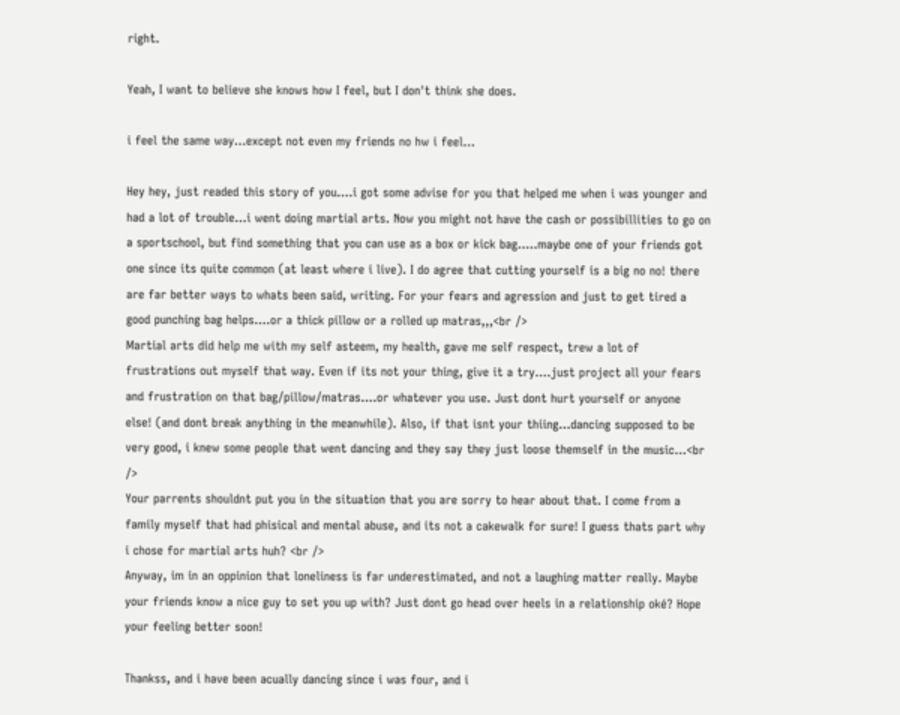right.

Yeah, I want to believe she knows how I feel, but I don't think she does.

i feel the same way...except not even my friends no hw i feel...

Hey hey, just readed this story of you....i got some advise for you that helped me when i was younger and had a lot of trouble...i went doing martial arts. Now you might not have the cash or possibillities to go on a sportschool, but find something that you can use as a box or kick bag.....maybe one of your friends got one since its quite common (at least where i live). I do agree that cutting yourself is a big no no! there are far better ways to whats been said, writing. For your fears and agression and just to get tired a good punching bag helps....or a thick pillow or a rolled up matras,,,<br />
Martial arts did help me with my self asteem, my health, gave me self respect, trew a lot of frustrations out myself that way. Even if its not your thing, give it a try....just project all your fears and frustration on that bag/pillow/matras....or whatever you use. Just dont hurt yourself or anyone else! (and dont break anything in the meanwhile). Also, if that isnt your thiing...dancing supposed to be very good, i knew some people that went dancing and they say they just loose themself in the music...<br />
Your parrents shouldnt put you in the situation that you are sorry to hear about that. I come from a family myself that had phisical and mental abuse, and its not a cakewalk for sure! I guess thats part why i chose for martial arts huh? <br />
Anyway, im in an oppinion that loneliness is far underestimated, and not a laughing matter really. Maybe your friends know a nice guy to set you up with? Just dont go head over heels in a relationship oké? Hope your feeling better soon!

Thankss, and i have been acually dancing since i was four, and i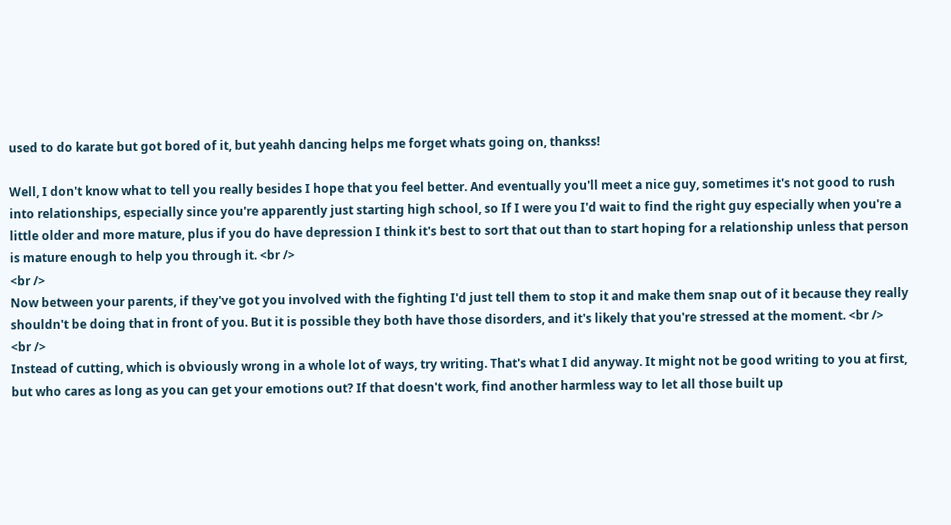used to do karate but got bored of it, but yeahh dancing helps me forget whats going on, thankss!

Well, I don't know what to tell you really besides I hope that you feel better. And eventually you'll meet a nice guy, sometimes it's not good to rush into relationships, especially since you're apparently just starting high school, so If I were you I'd wait to find the right guy especially when you're a little older and more mature, plus if you do have depression I think it's best to sort that out than to start hoping for a relationship unless that person is mature enough to help you through it. <br />
<br />
Now between your parents, if they've got you involved with the fighting I'd just tell them to stop it and make them snap out of it because they really shouldn't be doing that in front of you. But it is possible they both have those disorders, and it's likely that you're stressed at the moment. <br />
<br />
Instead of cutting, which is obviously wrong in a whole lot of ways, try writing. That's what I did anyway. It might not be good writing to you at first, but who cares as long as you can get your emotions out? If that doesn't work, find another harmless way to let all those built up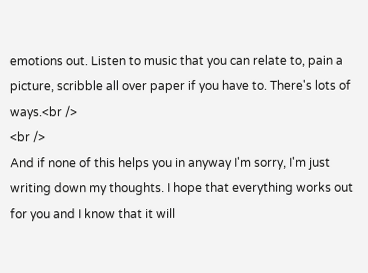emotions out. Listen to music that you can relate to, pain a picture, scribble all over paper if you have to. There's lots of ways.<br />
<br />
And if none of this helps you in anyway I'm sorry, I'm just writing down my thoughts. I hope that everything works out for you and I know that it will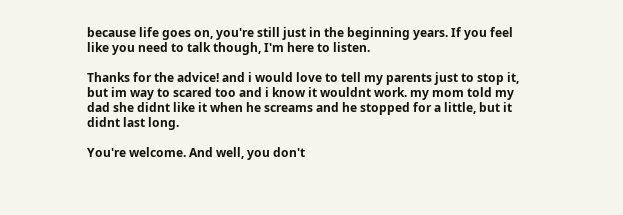because life goes on, you're still just in the beginning years. If you feel like you need to talk though, I'm here to listen.

Thanks for the advice! and i would love to tell my parents just to stop it, but im way to scared too and i know it wouldnt work. my mom told my dad she didnt like it when he screams and he stopped for a little, but it didnt last long.

You're welcome. And well, you don't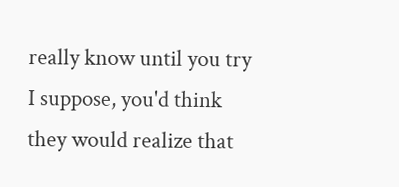really know until you try I suppose, you'd think they would realize that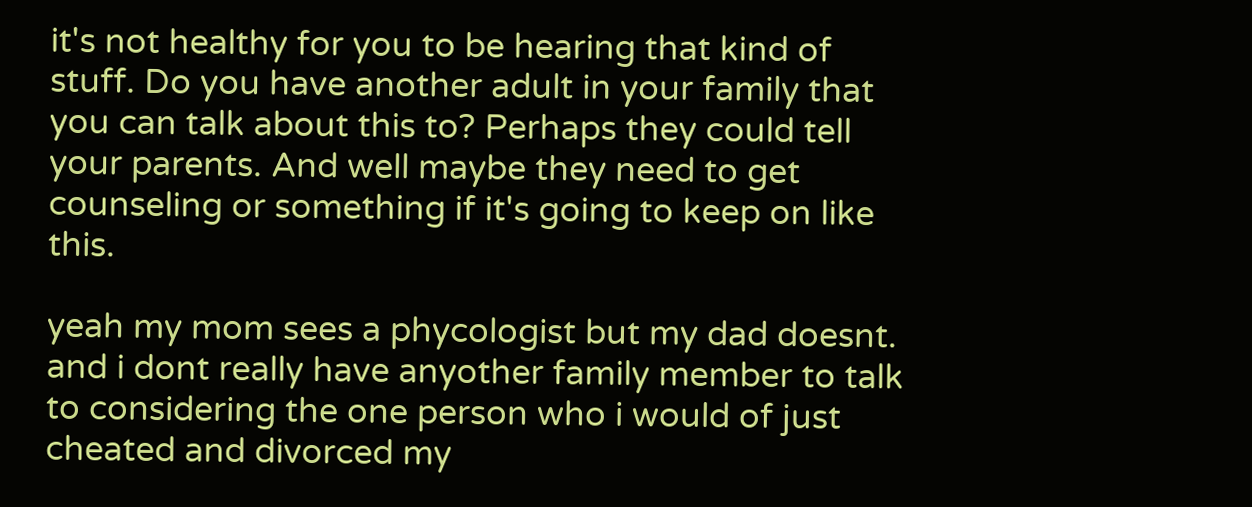it's not healthy for you to be hearing that kind of stuff. Do you have another adult in your family that you can talk about this to? Perhaps they could tell your parents. And well maybe they need to get counseling or something if it's going to keep on like this.

yeah my mom sees a phycologist but my dad doesnt. and i dont really have anyother family member to talk to considering the one person who i would of just cheated and divorced my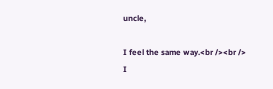uncle,

I feel the same way.<br /><br />
I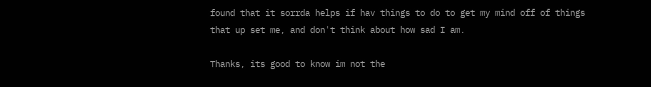found that it sorrda helps if hav things to do to get my mind off of things that up set me, and don't think about how sad I am.

Thanks, its good to know im not the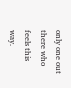only one out there who feels this way.